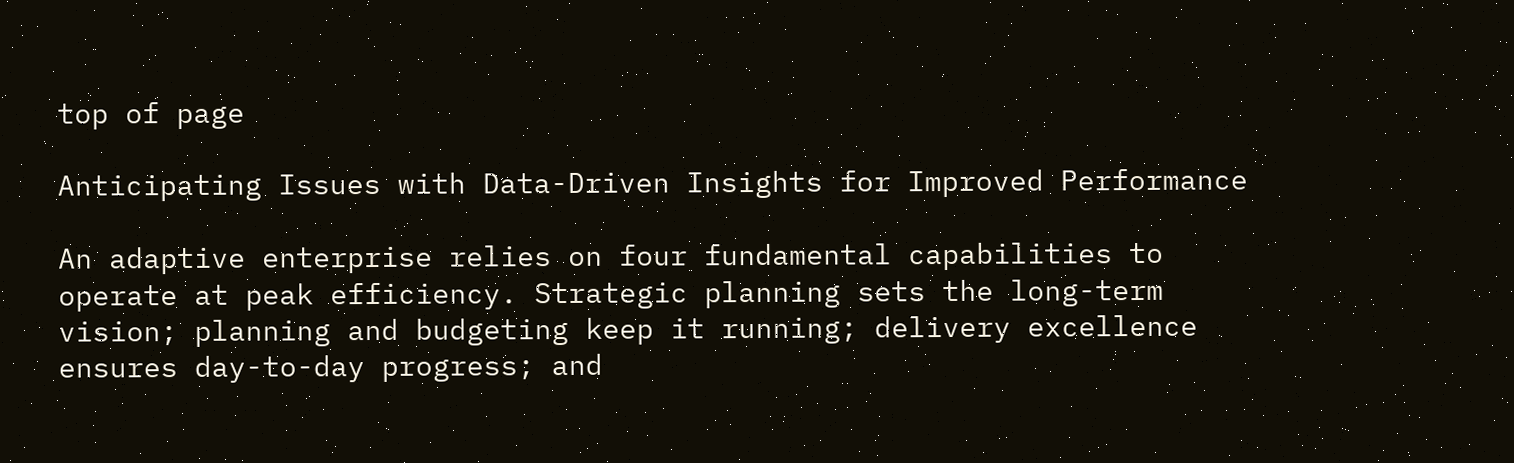top of page

Anticipating Issues with Data-Driven Insights for Improved Performance

An adaptive enterprise relies on four fundamental capabilities to operate at peak efficiency. Strategic planning sets the long-term vision; planning and budgeting keep it running; delivery excellence ensures day-to-day progress; and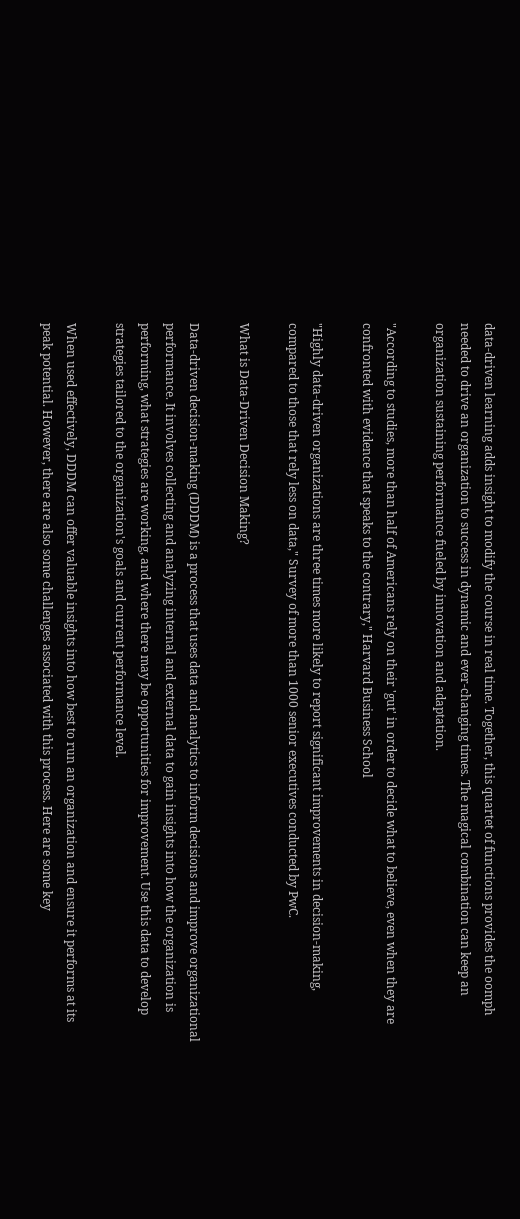data-driven learning adds insight to modify the course in real time. Together, this quartet of functions provides the oomph needed to drive an organization to success in dynamic and ever-changing times. The magical combination can keep an organization sustaining performance fueled by innovation and adaptation.

"According to studies, more than half of Americans rely on their 'gut' in order to decide what to believe, even when they are confronted with evidence that speaks to the contrary," Harvard Business School

"Highly data-driven organizations are three times more likely to report significant improvements in decision-making, compared to those that rely less on data," Survey of more than 1000 senior executives conducted by PwC.

What is Data-Driven Decision Making?

Data-driven decision-making (DDDM) is a process that uses data and analytics to inform decisions and improve organizational performance. It involves collecting and analyzing internal and external data to gain insights into how the organization is performing, what strategies are working, and where there may be opportunities for improvement. Use this data to develop strategies tailored to the organization's goals and current performance level.

When used effectively, DDDM can offer valuable insights into how best to run an organization and ensure it performs at its peak potential. However, there are also some challenges associated with this process. Here are some key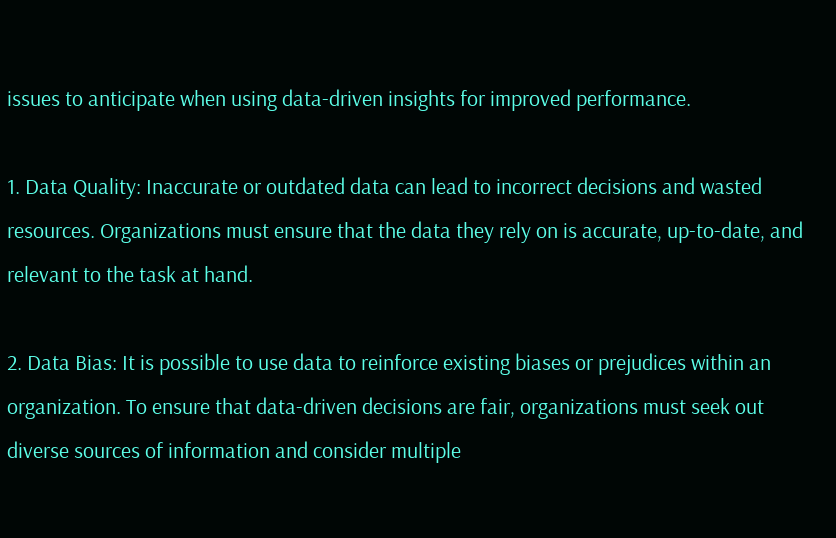issues to anticipate when using data-driven insights for improved performance.

1. Data Quality: Inaccurate or outdated data can lead to incorrect decisions and wasted resources. Organizations must ensure that the data they rely on is accurate, up-to-date, and relevant to the task at hand.

2. Data Bias: It is possible to use data to reinforce existing biases or prejudices within an organization. To ensure that data-driven decisions are fair, organizations must seek out diverse sources of information and consider multiple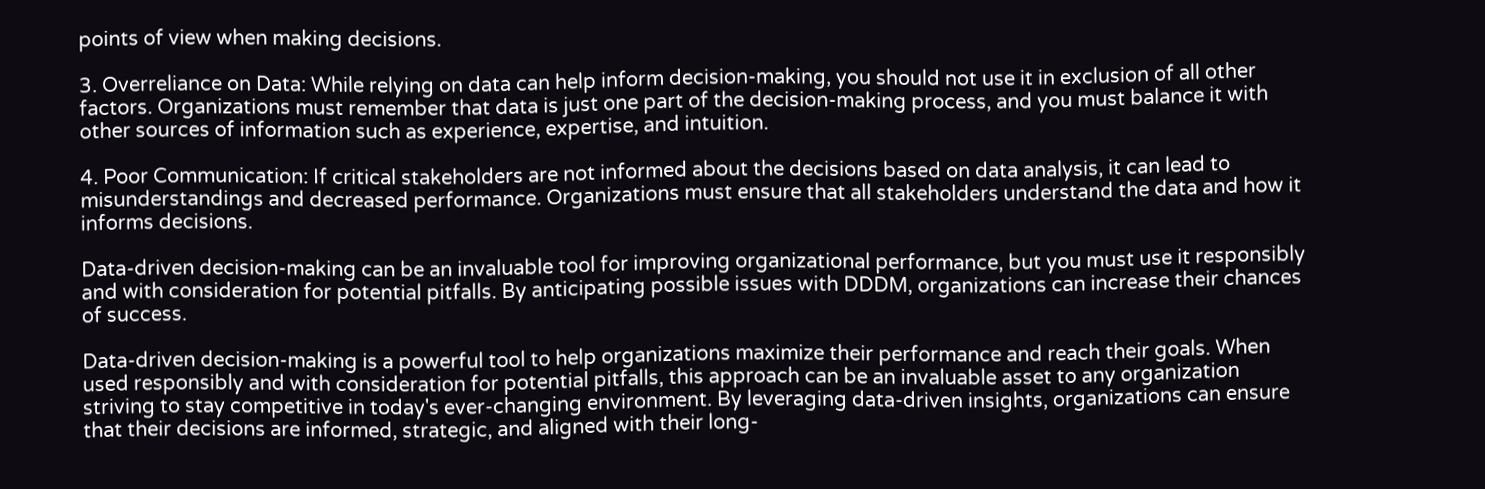points of view when making decisions.

3. Overreliance on Data: While relying on data can help inform decision-making, you should not use it in exclusion of all other factors. Organizations must remember that data is just one part of the decision-making process, and you must balance it with other sources of information such as experience, expertise, and intuition.

4. Poor Communication: If critical stakeholders are not informed about the decisions based on data analysis, it can lead to misunderstandings and decreased performance. Organizations must ensure that all stakeholders understand the data and how it informs decisions.

Data-driven decision-making can be an invaluable tool for improving organizational performance, but you must use it responsibly and with consideration for potential pitfalls. By anticipating possible issues with DDDM, organizations can increase their chances of success.

Data-driven decision-making is a powerful tool to help organizations maximize their performance and reach their goals. When used responsibly and with consideration for potential pitfalls, this approach can be an invaluable asset to any organization striving to stay competitive in today's ever-changing environment. By leveraging data-driven insights, organizations can ensure that their decisions are informed, strategic, and aligned with their long-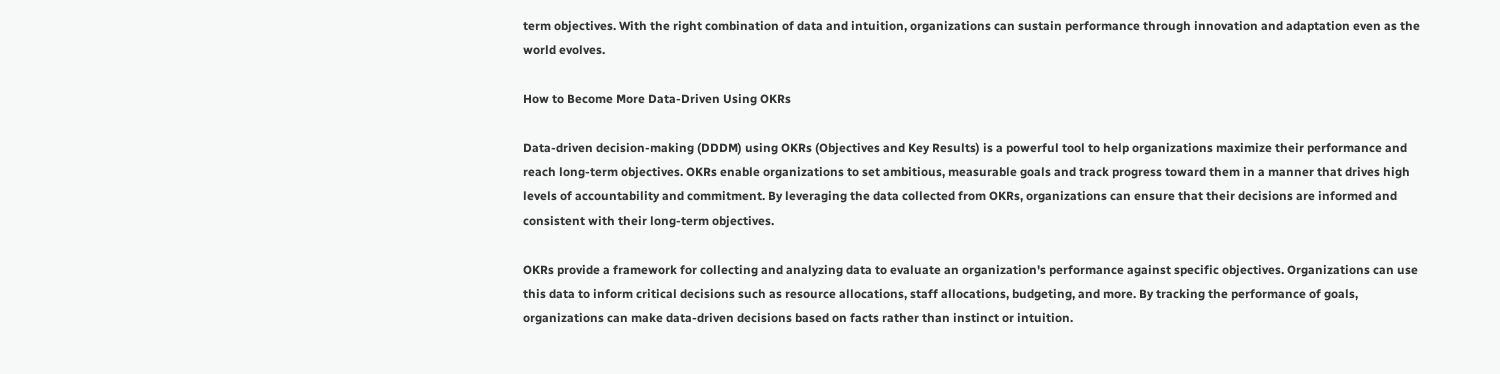term objectives. With the right combination of data and intuition, organizations can sustain performance through innovation and adaptation even as the world evolves.

How to Become More Data-Driven Using OKRs

Data-driven decision-making (DDDM) using OKRs (Objectives and Key Results) is a powerful tool to help organizations maximize their performance and reach long-term objectives. OKRs enable organizations to set ambitious, measurable goals and track progress toward them in a manner that drives high levels of accountability and commitment. By leveraging the data collected from OKRs, organizations can ensure that their decisions are informed and consistent with their long-term objectives.

OKRs provide a framework for collecting and analyzing data to evaluate an organization's performance against specific objectives. Organizations can use this data to inform critical decisions such as resource allocations, staff allocations, budgeting, and more. By tracking the performance of goals, organizations can make data-driven decisions based on facts rather than instinct or intuition.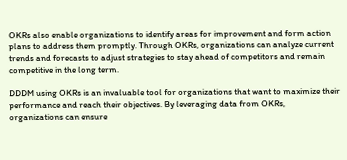OKRs also enable organizations to identify areas for improvement and form action plans to address them promptly. Through OKRs, organizations can analyze current trends and forecasts to adjust strategies to stay ahead of competitors and remain competitive in the long term.

DDDM using OKRs is an invaluable tool for organizations that want to maximize their performance and reach their objectives. By leveraging data from OKRs, organizations can ensure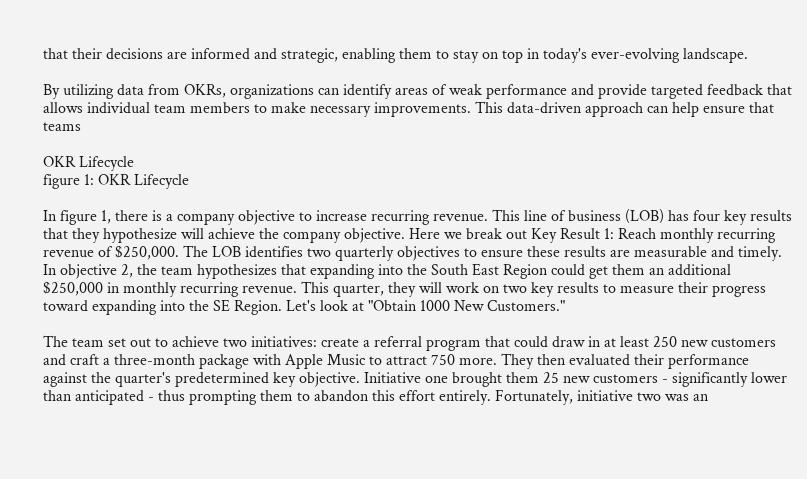that their decisions are informed and strategic, enabling them to stay on top in today's ever-evolving landscape.

By utilizing data from OKRs, organizations can identify areas of weak performance and provide targeted feedback that allows individual team members to make necessary improvements. This data-driven approach can help ensure that teams

OKR Lifecycle
figure 1: OKR Lifecycle

In figure 1, there is a company objective to increase recurring revenue. This line of business (LOB) has four key results that they hypothesize will achieve the company objective. Here we break out Key Result 1: Reach monthly recurring revenue of $250,000. The LOB identifies two quarterly objectives to ensure these results are measurable and timely. In objective 2, the team hypothesizes that expanding into the South East Region could get them an additional $250,000 in monthly recurring revenue. This quarter, they will work on two key results to measure their progress toward expanding into the SE Region. Let's look at "Obtain 1000 New Customers."

The team set out to achieve two initiatives: create a referral program that could draw in at least 250 new customers and craft a three-month package with Apple Music to attract 750 more. They then evaluated their performance against the quarter's predetermined key objective. Initiative one brought them 25 new customers - significantly lower than anticipated - thus prompting them to abandon this effort entirely. Fortunately, initiative two was an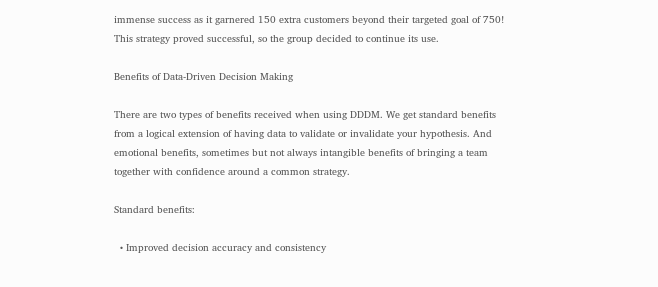immense success as it garnered 150 extra customers beyond their targeted goal of 750! This strategy proved successful, so the group decided to continue its use.

Benefits of Data-Driven Decision Making

There are two types of benefits received when using DDDM. We get standard benefits from a logical extension of having data to validate or invalidate your hypothesis. And emotional benefits, sometimes but not always intangible benefits of bringing a team together with confidence around a common strategy.

Standard benefits:

  • Improved decision accuracy and consistency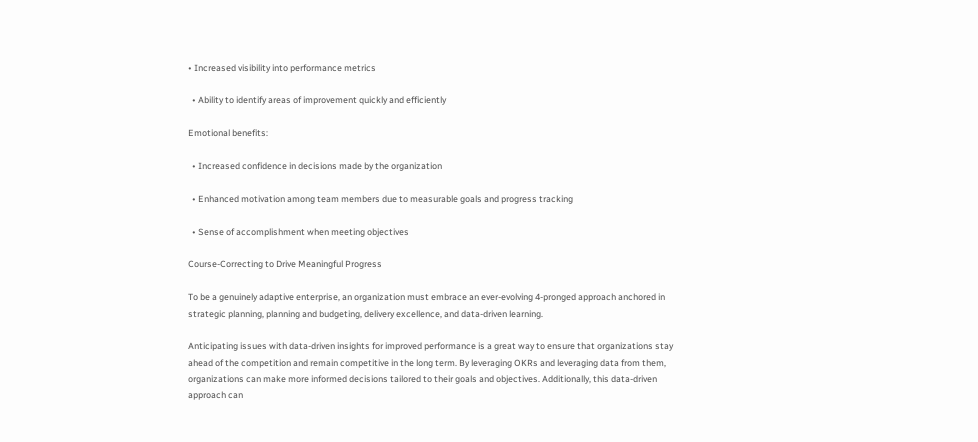• Increased visibility into performance metrics

  • Ability to identify areas of improvement quickly and efficiently

Emotional benefits:

  • Increased confidence in decisions made by the organization

  • Enhanced motivation among team members due to measurable goals and progress tracking

  • Sense of accomplishment when meeting objectives

Course-Correcting to Drive Meaningful Progress

To be a genuinely adaptive enterprise, an organization must embrace an ever-evolving 4-pronged approach anchored in strategic planning, planning and budgeting, delivery excellence, and data-driven learning.

Anticipating issues with data-driven insights for improved performance is a great way to ensure that organizations stay ahead of the competition and remain competitive in the long term. By leveraging OKRs and leveraging data from them, organizations can make more informed decisions tailored to their goals and objectives. Additionally, this data-driven approach can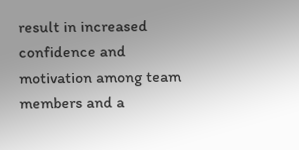result in increased confidence and motivation among team members and a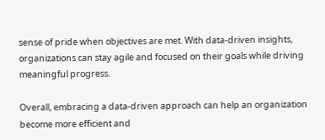sense of pride when objectives are met. With data-driven insights, organizations can stay agile and focused on their goals while driving meaningful progress.

Overall, embracing a data-driven approach can help an organization become more efficient and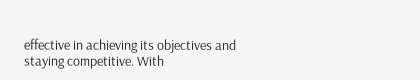effective in achieving its objectives and staying competitive. With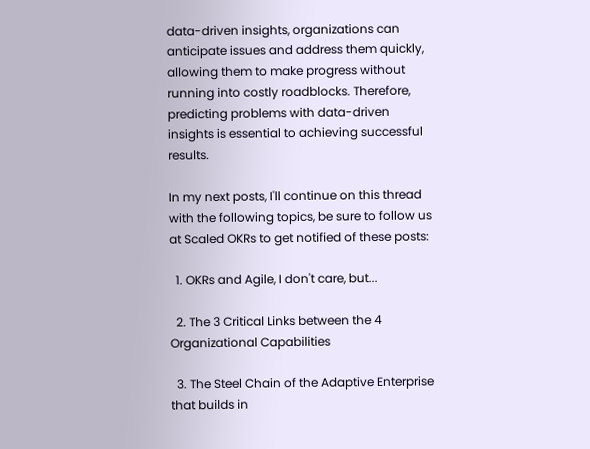data-driven insights, organizations can anticipate issues and address them quickly, allowing them to make progress without running into costly roadblocks. Therefore, predicting problems with data-driven insights is essential to achieving successful results.

In my next posts, I'll continue on this thread with the following topics, be sure to follow us at Scaled OKRs to get notified of these posts:

  1. OKRs and Agile, I don't care, but...

  2. The 3 Critical Links between the 4 Organizational Capabilities

  3. The Steel Chain of the Adaptive Enterprise that builds in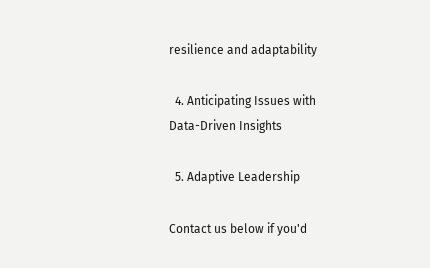resilience and adaptability

  4. Anticipating Issues with Data-Driven Insights

  5. Adaptive Leadership

Contact us below if you'd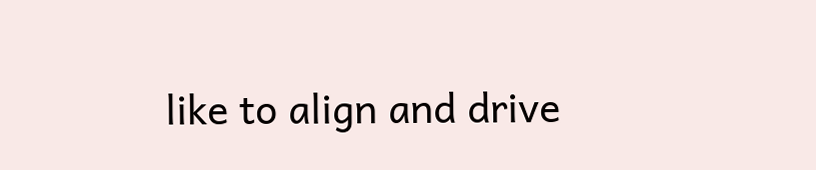like to align and drive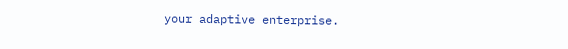your adaptive enterprise.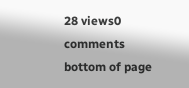28 views0 comments
bottom of page